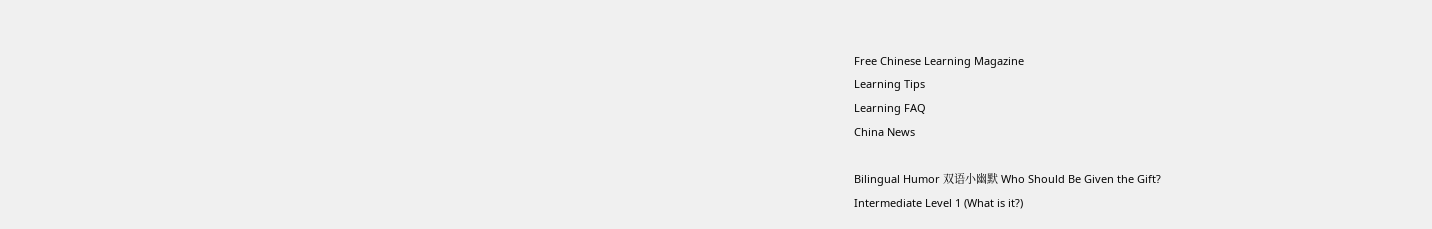Free Chinese Learning Magazine
Learning Tips
Learning FAQ
China News

Bilingual Humor 双语小幽默 Who Should Be Given the Gift?
Intermediate Level 1 (What is it?)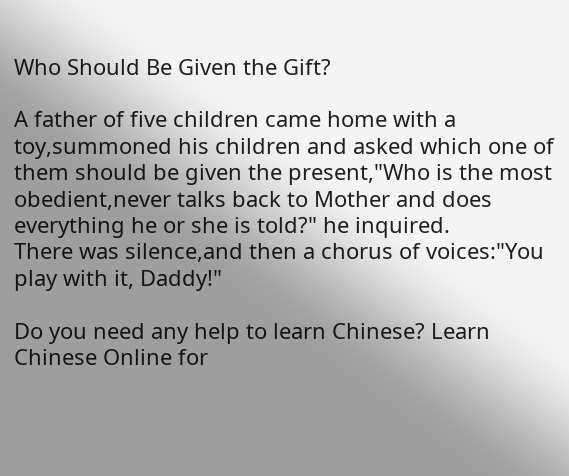Who Should Be Given the Gift?

A father of five children came home with a toy,summoned his children and asked which one of them should be given the present,"Who is the most obedient,never talks back to Mother and does everything he or she is told?" he inquired.
There was silence,and then a chorus of voices:"You play with it, Daddy!"

Do you need any help to learn Chinese? Learn Chinese Online for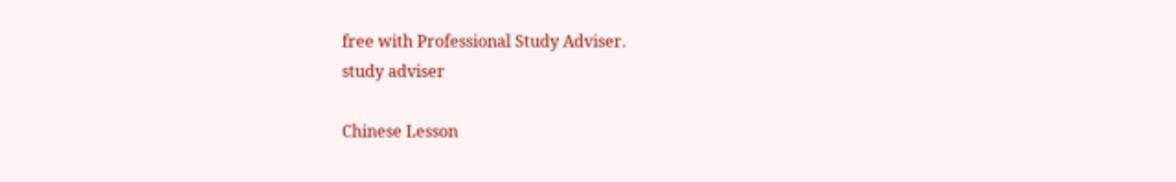free with Professional Study Adviser.
study adviser

Chinese Lesson